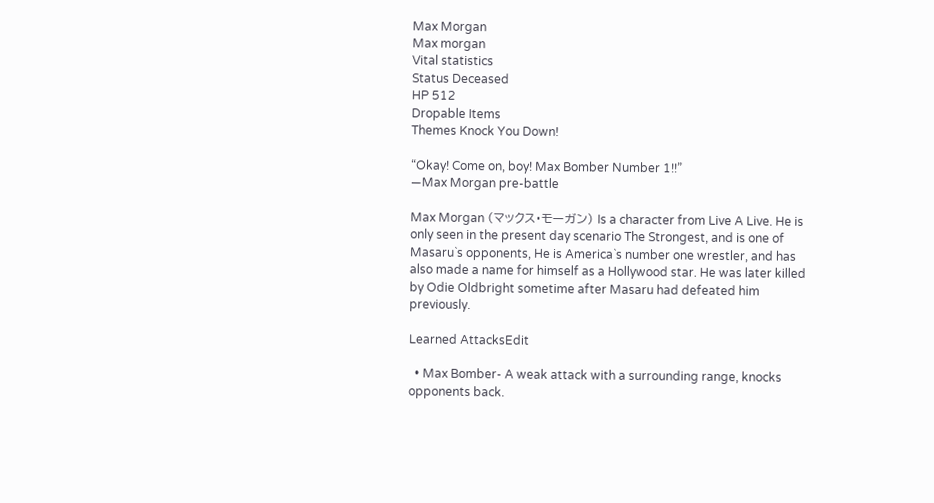Max Morgan
Max morgan
Vital statistics
Status Deceased
HP 512
Dropable Items
Themes Knock You Down!

“Okay! Come on, boy! Max Bomber Number 1!!”
—Max Morgan pre-battle

Max Morgan (マックス・モーガン) Is a character from Live A Live. He is only seen in the present day scenario The Strongest, and is one of Masaru`s opponents, He is America`s number one wrestler, and has also made a name for himself as a Hollywood star. He was later killed by Odie Oldbright sometime after Masaru had defeated him previously.

Learned AttacksEdit

  • Max Bomber- A weak attack with a surrounding range, knocks opponents back.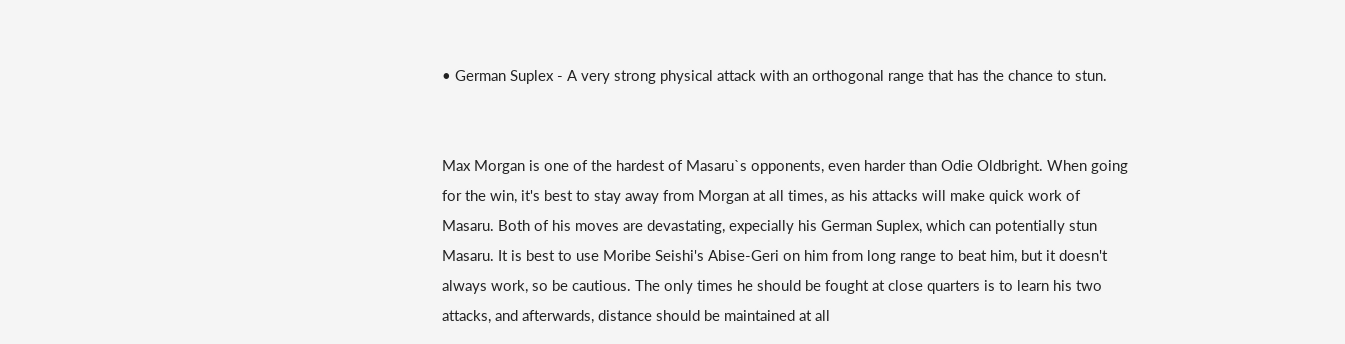• German Suplex - A very strong physical attack with an orthogonal range that has the chance to stun.


Max Morgan is one of the hardest of Masaru`s opponents, even harder than Odie Oldbright. When going for the win, it's best to stay away from Morgan at all times, as his attacks will make quick work of Masaru. Both of his moves are devastating, expecially his German Suplex, which can potentially stun Masaru. It is best to use Moribe Seishi's Abise-Geri on him from long range to beat him, but it doesn't always work, so be cautious. The only times he should be fought at close quarters is to learn his two attacks, and afterwards, distance should be maintained at all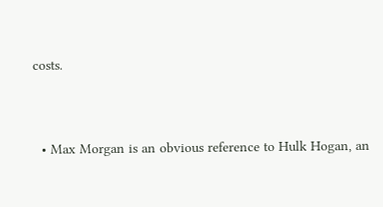costs.



  • Max Morgan is an obvious reference to Hulk Hogan, an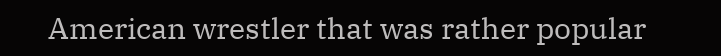American wrestler that was rather popular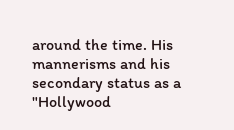around the time. His mannerisms and his secondary status as a "Hollywood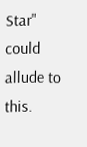Star" could allude to this.